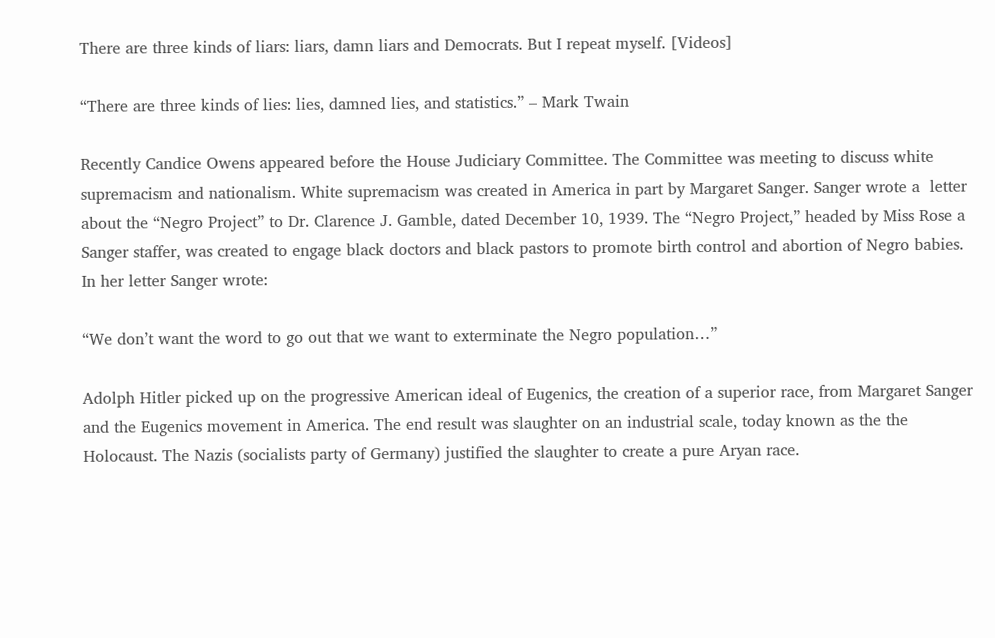There are three kinds of liars: liars, damn liars and Democrats. But I repeat myself. [Videos]

“There are three kinds of lies: lies, damned lies, and statistics.” – Mark Twain

Recently Candice Owens appeared before the House Judiciary Committee. The Committee was meeting to discuss white supremacism and nationalism. White supremacism was created in America in part by Margaret Sanger. Sanger wrote a  letter about the “Negro Project” to Dr. Clarence J. Gamble, dated December 10, 1939. The “Negro Project,” headed by Miss Rose a Sanger staffer, was created to engage black doctors and black pastors to promote birth control and abortion of Negro babies. In her letter Sanger wrote:

“We don’t want the word to go out that we want to exterminate the Negro population…”

Adolph Hitler picked up on the progressive American ideal of Eugenics, the creation of a superior race, from Margaret Sanger and the Eugenics movement in America. The end result was slaughter on an industrial scale, today known as the the Holocaust. The Nazis (socialists party of Germany) justified the slaughter to create a pure Aryan race.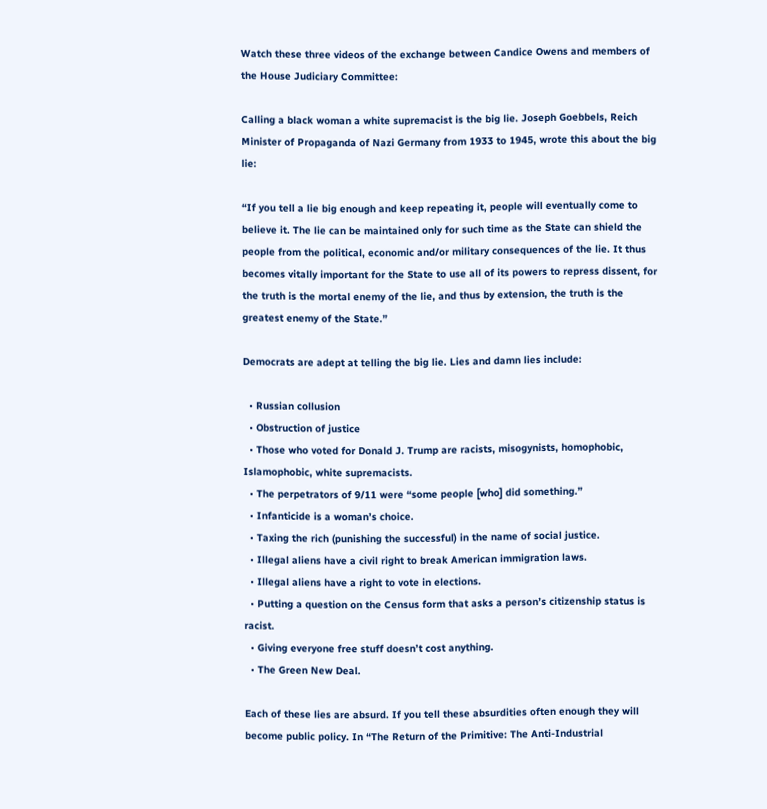Watch these three videos of the exchange between Candice Owens and members of the House Judiciary Committee:

Calling a black woman a white supremacist is the big lie. Joseph Goebbels, Reich Minister of Propaganda of Nazi Germany from 1933 to 1945, wrote this about the big lie:

“If you tell a lie big enough and keep repeating it, people will eventually come to believe it. The lie can be maintained only for such time as the State can shield the people from the political, economic and/or military consequences of the lie. It thus becomes vitally important for the State to use all of its powers to repress dissent, for the truth is the mortal enemy of the lie, and thus by extension, the truth is the greatest enemy of the State.”

Democrats are adept at telling the big lie. Lies and damn lies include:

  • Russian collusion
  • Obstruction of justice
  • Those who voted for Donald J. Trump are racists, misogynists, homophobic, Islamophobic, white supremacists.
  • The perpetrators of 9/11 were “some people [who] did something.”
  • Infanticide is a woman’s choice.
  • Taxing the rich (punishing the successful) in the name of social justice.
  • Illegal aliens have a civil right to break American immigration laws.
  • Illegal aliens have a right to vote in elections.
  • Putting a question on the Census form that asks a person’s citizenship status is racist.
  • Giving everyone free stuff doesn’t cost anything.
  • The Green New Deal.

Each of these lies are absurd. If you tell these absurdities often enough they will become public policy. In “The Return of the Primitive: The Anti-Industrial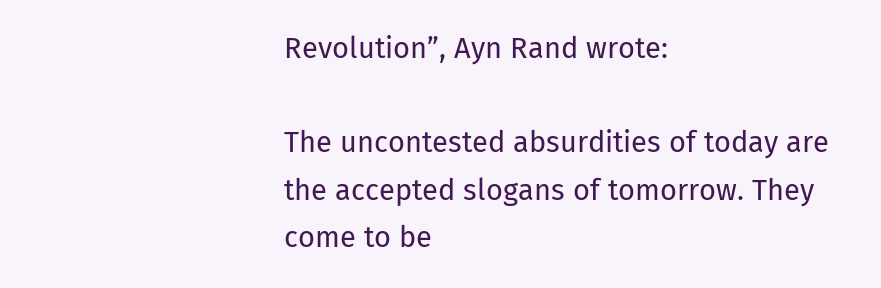Revolution”, Ayn Rand wrote:

The uncontested absurdities of today are the accepted slogans of tomorrow. They come to be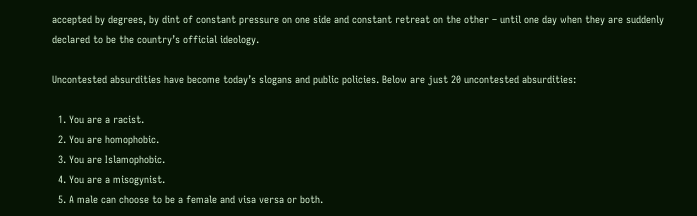accepted by degrees, by dint of constant pressure on one side and constant retreat on the other – until one day when they are suddenly declared to be the country’s official ideology.

Uncontested absurdities have become today’s slogans and public policies. Below are just 20 uncontested absurdities:

  1. You are a racist.
  2. You are homophobic.
  3. You are Islamophobic.
  4. You are a misogynist.
  5. A male can choose to be a female and visa versa or both.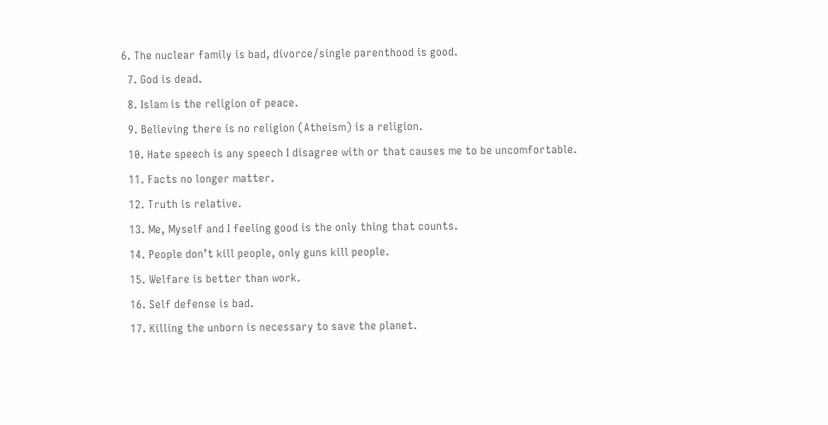6. The nuclear family is bad, divorce/single parenthood is good.
  7. God is dead.
  8. Islam is the religion of peace.
  9. Believing there is no religion (Atheism) is a religion.
  10. Hate speech is any speech I disagree with or that causes me to be uncomfortable.
  11. Facts no longer matter.
  12. Truth is relative.
  13. Me, Myself and I feeling good is the only thing that counts.
  14. People don’t kill people, only guns kill people.
  15. Welfare is better than work.
  16. Self defense is bad.
  17. Killing the unborn is necessary to save the planet.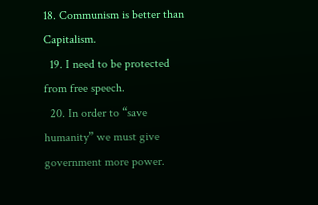18. Communism is better than Capitalism.
  19. I need to be protected from free speech.
  20. In order to “save humanity” we must give government more power.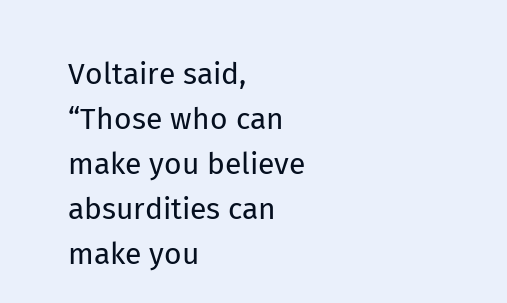Voltaire said, “Those who can make you believe absurdities can make you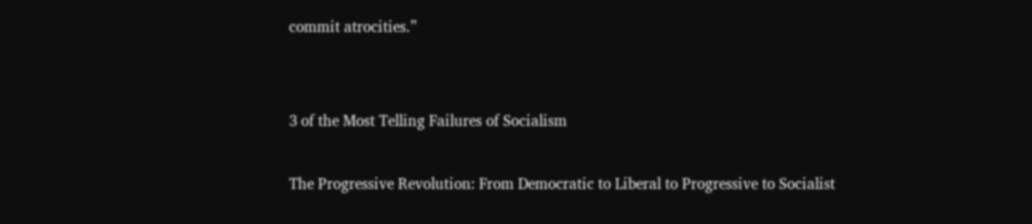commit atrocities.”


3 of the Most Telling Failures of Socialism

The Progressive Revolution: From Democratic to Liberal to Progressive to Socialist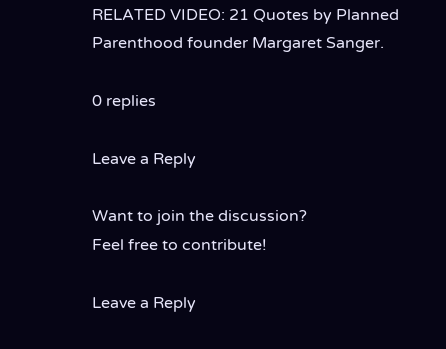RELATED VIDEO: 21 Quotes by Planned Parenthood founder Margaret Sanger.

0 replies

Leave a Reply

Want to join the discussion?
Feel free to contribute!

Leave a Reply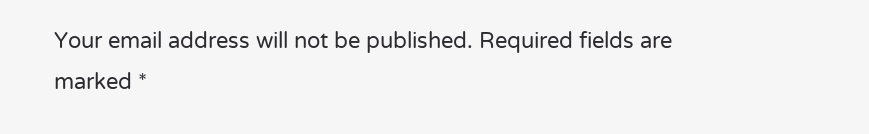Your email address will not be published. Required fields are marked *